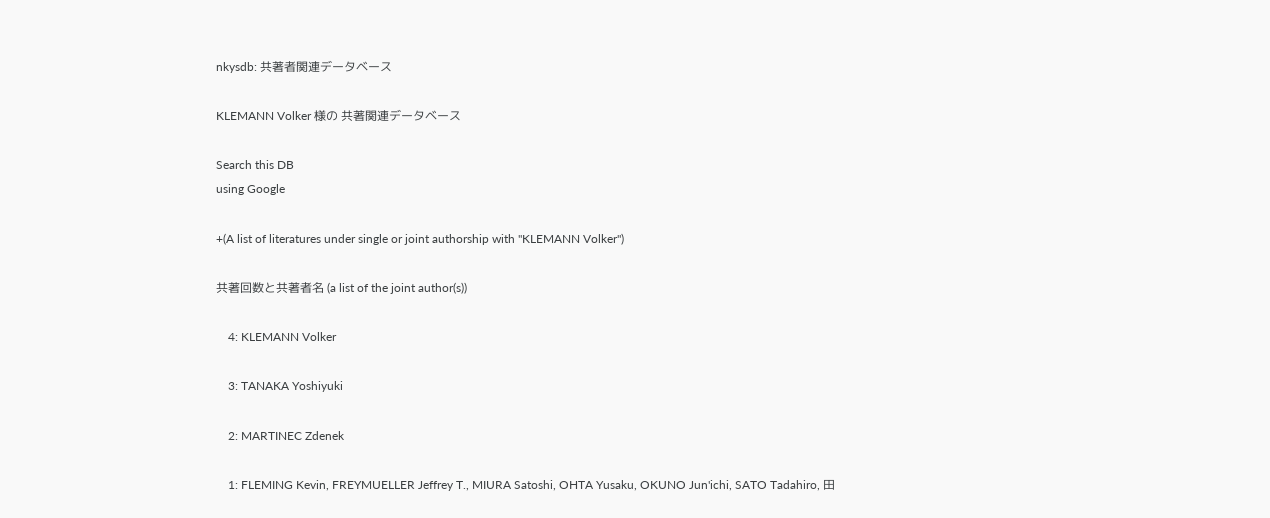nkysdb: 共著者関連データベース

KLEMANN Volker 様の 共著関連データベース

Search this DB
using Google

+(A list of literatures under single or joint authorship with "KLEMANN Volker")

共著回数と共著者名 (a list of the joint author(s))

    4: KLEMANN Volker

    3: TANAKA Yoshiyuki

    2: MARTINEC Zdenek

    1: FLEMING Kevin, FREYMUELLER Jeffrey T., MIURA Satoshi, OHTA Yusaku, OKUNO Jun'ichi, SATO Tadahiro, 田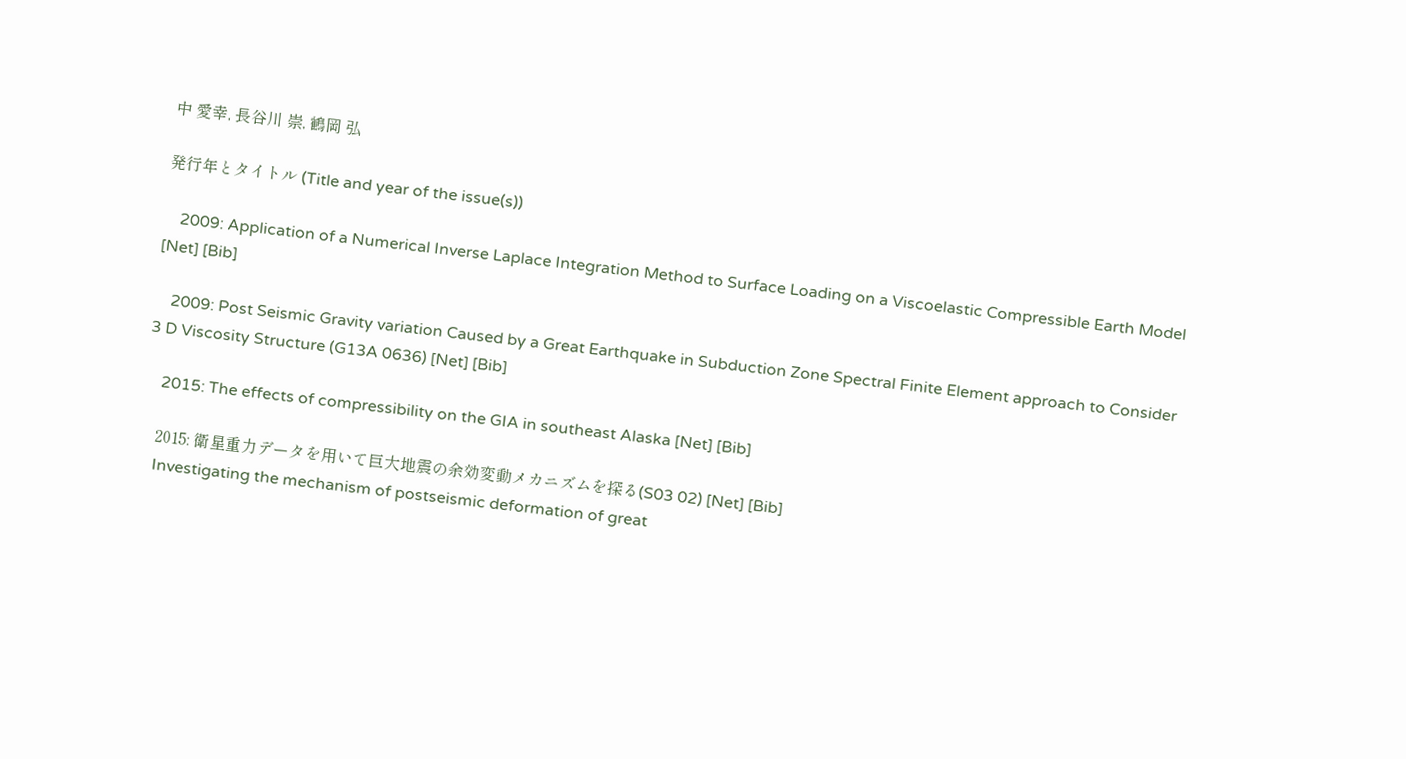中 愛幸, 長谷川 崇, 鶴岡 弘

発行年とタイトル (Title and year of the issue(s))

    2009: Application of a Numerical Inverse Laplace Integration Method to Surface Loading on a Viscoelastic Compressible Earth Model [Net] [Bib]

    2009: Post Seismic Gravity variation Caused by a Great Earthquake in Subduction Zone Spectral Finite Element approach to Consider 3 D Viscosity Structure (G13A 0636) [Net] [Bib]

    2015: The effects of compressibility on the GIA in southeast Alaska [Net] [Bib]

    2015: 衛星重力データを用いて巨大地震の余効変動メカニズムを探る(S03 02) [Net] [Bib]
    Investigating the mechanism of postseismic deformation of great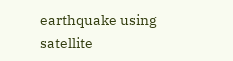earthquake using satellite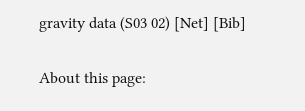gravity data (S03 02) [Net] [Bib]

About this page: